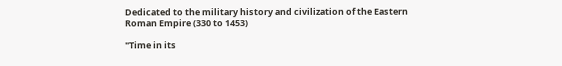Dedicated to the military history and civilization of the Eastern Roman Empire (330 to 1453)

"Time in its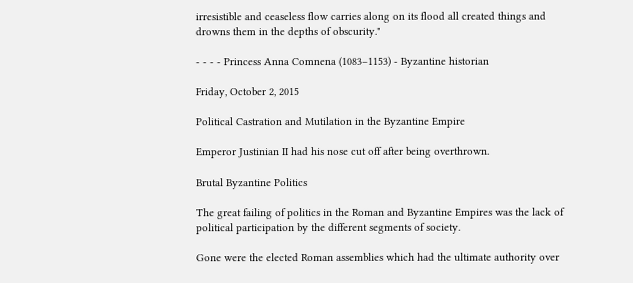irresistible and ceaseless flow carries along on its flood all created things and drowns them in the depths of obscurity."

- - - - Princess Anna Comnena (1083–1153) - Byzantine historian

Friday, October 2, 2015

Political Castration and Mutilation in the Byzantine Empire

Emperor Justinian II had his nose cut off after being overthrown.

Brutal Byzantine Politics

The great failing of politics in the Roman and Byzantine Empires was the lack of political participation by the different segments of society.

Gone were the elected Roman assemblies which had the ultimate authority over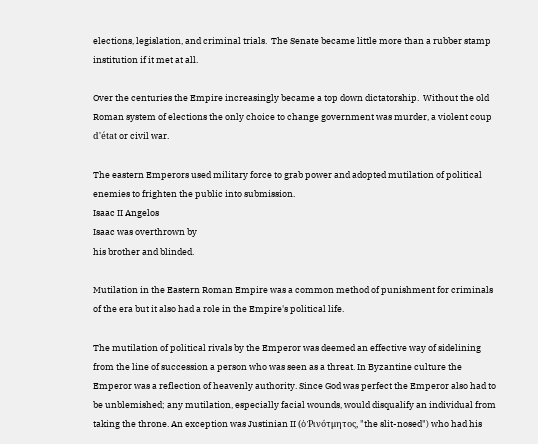elections, legislation, and criminal trials.  The Senate became little more than a rubber stamp institution if it met at all.

Over the centuries the Empire increasingly became a top down dictatorship.  Without the old Roman system of elections the only choice to change government was murder, a violent coup d'état or civil war.

The eastern Emperors used military force to grab power and adopted mutilation of political enemies to frighten the public into submission.
Isaac II Angelos
Isaac was overthrown by
his brother and blinded.

Mutilation in the Eastern Roman Empire was a common method of punishment for criminals of the era but it also had a role in the Empire's political life.

The mutilation of political rivals by the Emperor was deemed an effective way of sidelining from the line of succession a person who was seen as a threat. In Byzantine culture the Emperor was a reflection of heavenly authority. Since God was perfect the Emperor also had to be unblemished; any mutilation, especially facial wounds, would disqualify an individual from taking the throne. An exception was Justinian II (ὁ Ῥινότμητος, "the slit-nosed") who had his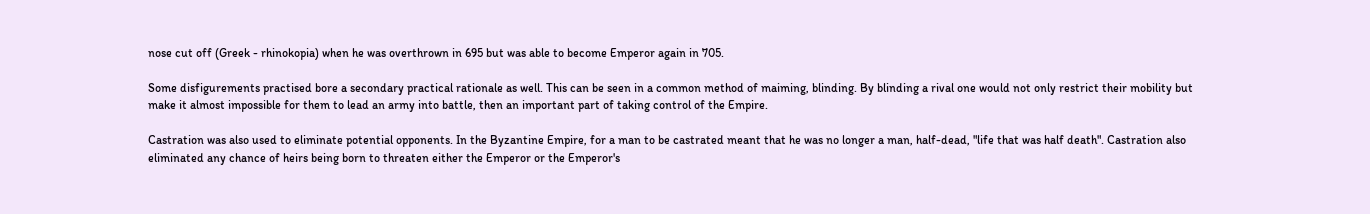nose cut off (Greek - rhinokopia) when he was overthrown in 695 but was able to become Emperor again in 705.

Some disfigurements practised bore a secondary practical rationale as well. This can be seen in a common method of maiming, blinding. By blinding a rival one would not only restrict their mobility but make it almost impossible for them to lead an army into battle, then an important part of taking control of the Empire.

Castration was also used to eliminate potential opponents. In the Byzantine Empire, for a man to be castrated meant that he was no longer a man, half-dead, "life that was half death". Castration also eliminated any chance of heirs being born to threaten either the Emperor or the Emperor's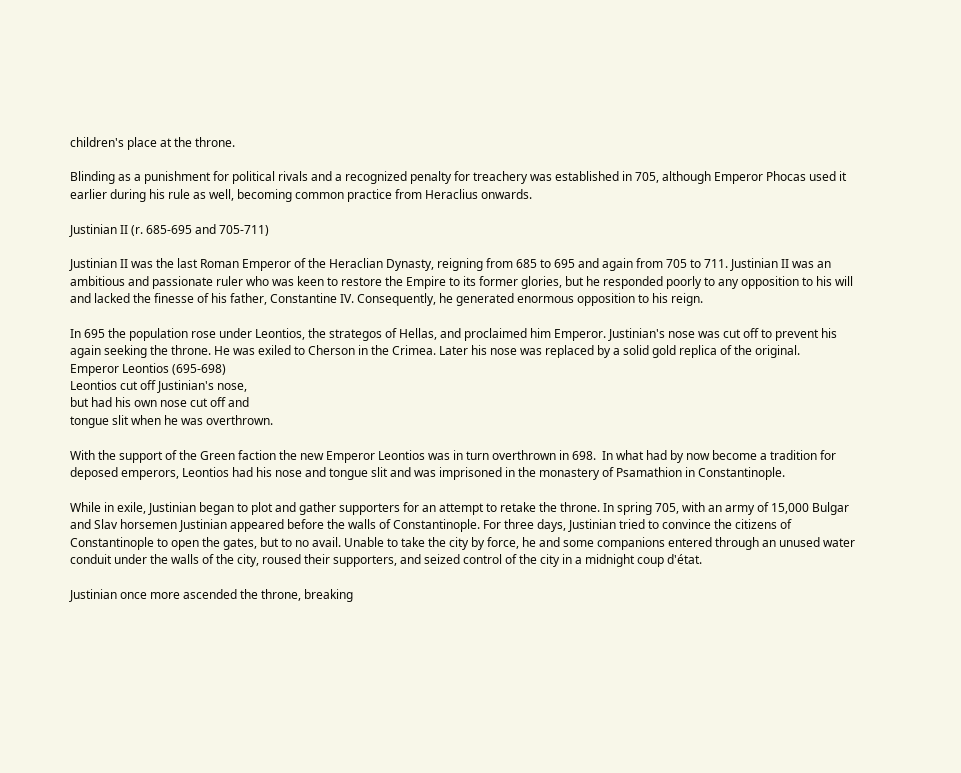children's place at the throne.

Blinding as a punishment for political rivals and a recognized penalty for treachery was established in 705, although Emperor Phocas used it earlier during his rule as well, becoming common practice from Heraclius onwards.

Justinian II (r. 685-695 and 705-711)

Justinian II was the last Roman Emperor of the Heraclian Dynasty, reigning from 685 to 695 and again from 705 to 711. Justinian II was an ambitious and passionate ruler who was keen to restore the Empire to its former glories, but he responded poorly to any opposition to his will and lacked the finesse of his father, Constantine IV. Consequently, he generated enormous opposition to his reign.

In 695 the population rose under Leontios, the strategos of Hellas, and proclaimed him Emperor. Justinian's nose was cut off to prevent his again seeking the throne. He was exiled to Cherson in the Crimea. Later his nose was replaced by a solid gold replica of the original.
Emperor Leontios (695-698)
Leontios cut off Justinian's nose,
but had his own nose cut off and
tongue slit when he was overthrown.

With the support of the Green faction the new Emperor Leontios was in turn overthrown in 698.  In what had by now become a tradition for deposed emperors, Leontios had his nose and tongue slit and was imprisoned in the monastery of Psamathion in Constantinople.

While in exile, Justinian began to plot and gather supporters for an attempt to retake the throne. In spring 705, with an army of 15,000 Bulgar and Slav horsemen Justinian appeared before the walls of Constantinople. For three days, Justinian tried to convince the citizens of Constantinople to open the gates, but to no avail. Unable to take the city by force, he and some companions entered through an unused water conduit under the walls of the city, roused their supporters, and seized control of the city in a midnight coup d'état.

Justinian once more ascended the throne, breaking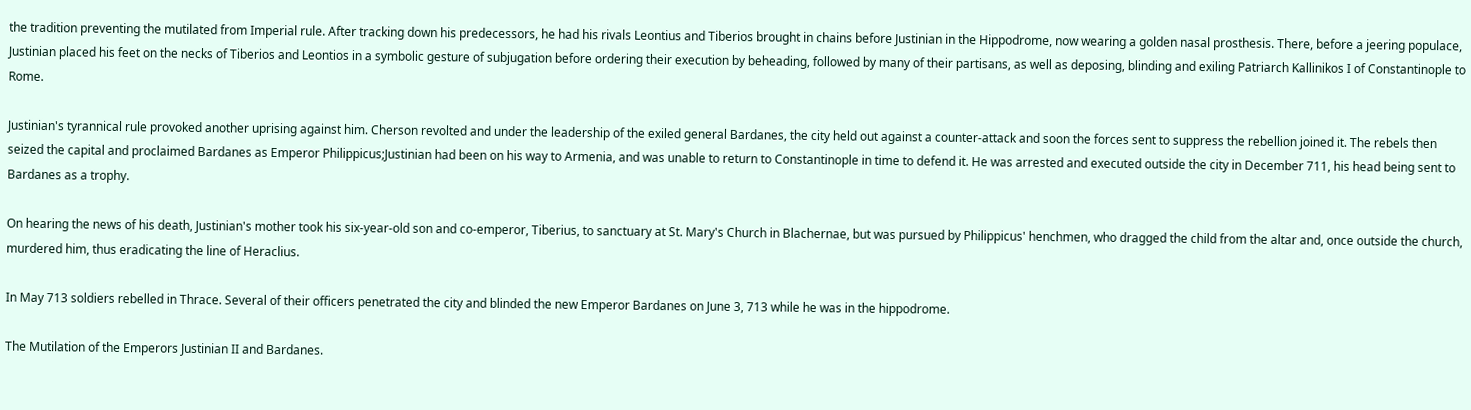the tradition preventing the mutilated from Imperial rule. After tracking down his predecessors, he had his rivals Leontius and Tiberios brought in chains before Justinian in the Hippodrome, now wearing a golden nasal prosthesis. There, before a jeering populace, Justinian placed his feet on the necks of Tiberios and Leontios in a symbolic gesture of subjugation before ordering their execution by beheading, followed by many of their partisans, as well as deposing, blinding and exiling Patriarch Kallinikos I of Constantinople to Rome.

Justinian's tyrannical rule provoked another uprising against him. Cherson revolted and under the leadership of the exiled general Bardanes, the city held out against a counter-attack and soon the forces sent to suppress the rebellion joined it. The rebels then seized the capital and proclaimed Bardanes as Emperor Philippicus;Justinian had been on his way to Armenia, and was unable to return to Constantinople in time to defend it. He was arrested and executed outside the city in December 711, his head being sent to Bardanes as a trophy.

On hearing the news of his death, Justinian's mother took his six-year-old son and co-emperor, Tiberius, to sanctuary at St. Mary's Church in Blachernae, but was pursued by Philippicus' henchmen, who dragged the child from the altar and, once outside the church, murdered him, thus eradicating the line of Heraclius.

In May 713 soldiers rebelled in Thrace. Several of their officers penetrated the city and blinded the new Emperor Bardanes on June 3, 713 while he was in the hippodrome.

The Mutilation of the Emperors Justinian II and Bardanes.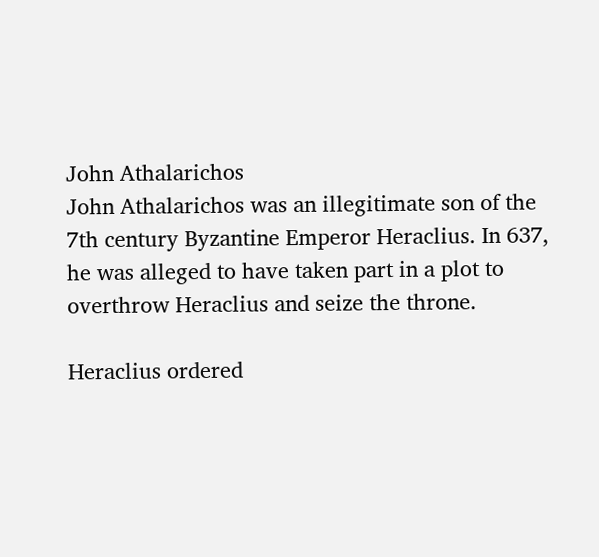John Athalarichos
John Athalarichos was an illegitimate son of the 7th century Byzantine Emperor Heraclius. In 637, he was alleged to have taken part in a plot to overthrow Heraclius and seize the throne.

Heraclius ordered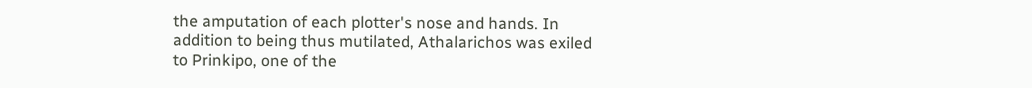the amputation of each plotter's nose and hands. In addition to being thus mutilated, Athalarichos was exiled to Prinkipo, one of the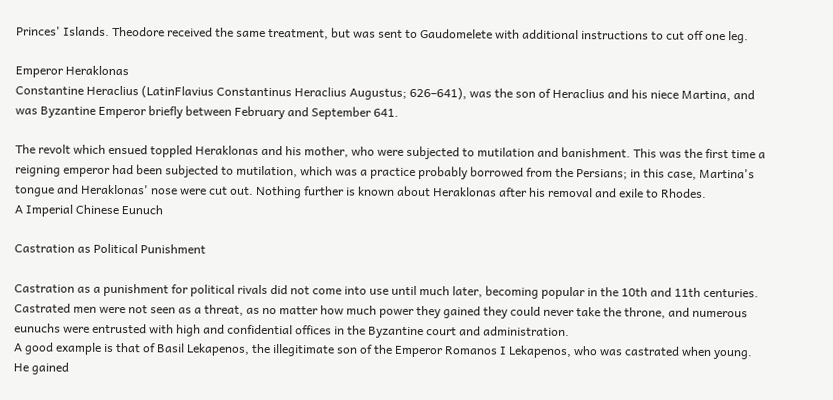Princes' Islands. Theodore received the same treatment, but was sent to Gaudomelete with additional instructions to cut off one leg.

Emperor Heraklonas
Constantine Heraclius (LatinFlavius Constantinus Heraclius Augustus; 626–641), was the son of Heraclius and his niece Martina, and was Byzantine Emperor briefly between February and September 641.

The revolt which ensued toppled Heraklonas and his mother, who were subjected to mutilation and banishment. This was the first time a reigning emperor had been subjected to mutilation, which was a practice probably borrowed from the Persians; in this case, Martina's tongue and Heraklonas' nose were cut out. Nothing further is known about Heraklonas after his removal and exile to Rhodes.
A Imperial Chinese Eunuch

Castration as Political Punishment

Castration as a punishment for political rivals did not come into use until much later, becoming popular in the 10th and 11th centuries. Castrated men were not seen as a threat, as no matter how much power they gained they could never take the throne, and numerous eunuchs were entrusted with high and confidential offices in the Byzantine court and administration.
A good example is that of Basil Lekapenos, the illegitimate son of the Emperor Romanos I Lekapenos, who was castrated when young. He gained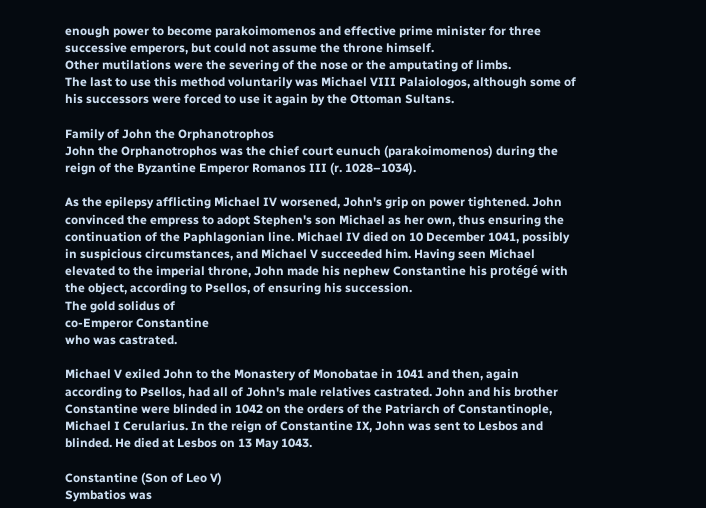enough power to become parakoimomenos and effective prime minister for three successive emperors, but could not assume the throne himself.
Other mutilations were the severing of the nose or the amputating of limbs.
The last to use this method voluntarily was Michael VIII Palaiologos, although some of his successors were forced to use it again by the Ottoman Sultans.

Family of John the Orphanotrophos
John the Orphanotrophos was the chief court eunuch (parakoimomenos) during the reign of the Byzantine Emperor Romanos III (r. 1028–1034).

As the epilepsy afflicting Michael IV worsened, John's grip on power tightened. John convinced the empress to adopt Stephen's son Michael as her own, thus ensuring the continuation of the Paphlagonian line. Michael IV died on 10 December 1041, possibly in suspicious circumstances, and Michael V succeeded him. Having seen Michael elevated to the imperial throne, John made his nephew Constantine his protégé with the object, according to Psellos, of ensuring his succession.
The gold solidus of
co-Emperor Constantine
who was castrated.

Michael V exiled John to the Monastery of Monobatae in 1041 and then, again according to Psellos, had all of John's male relatives castrated. John and his brother Constantine were blinded in 1042 on the orders of the Patriarch of Constantinople, Michael I Cerularius. In the reign of Constantine IX, John was sent to Lesbos and blinded. He died at Lesbos on 13 May 1043.

Constantine (Son of Leo V)
Symbatios was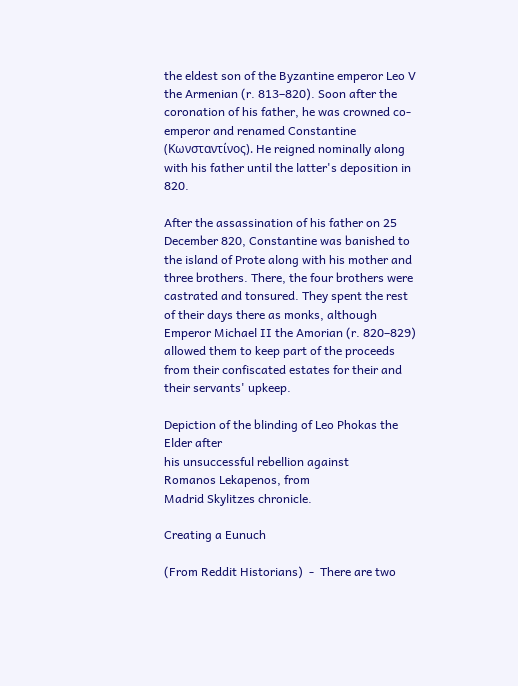the eldest son of the Byzantine emperor Leo V the Armenian (r. 813–820). Soon after the coronation of his father, he was crowned co-emperor and renamed Constantine (Κωνσταντίνος). He reigned nominally along with his father until the latter's deposition in 820.

After the assassination of his father on 25 December 820, Constantine was banished to the island of Prote along with his mother and three brothers. There, the four brothers were castrated and tonsured. They spent the rest of their days there as monks, although Emperor Michael II the Amorian (r. 820–829) allowed them to keep part of the proceeds from their confiscated estates for their and their servants' upkeep.

Depiction of the blinding of Leo Phokas the Elder after
his unsuccessful rebellion against
Romanos Lekapenos, from
Madrid Skylitzes chronicle.

Creating a Eunuch

(From Reddit Historians)  -  There are two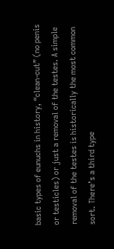basic types of eunuchs in history, “clean-cut” (no penis or testicles) or just a removal of the testes. A simple removal of the testes is historically the most common sort. There’s a third type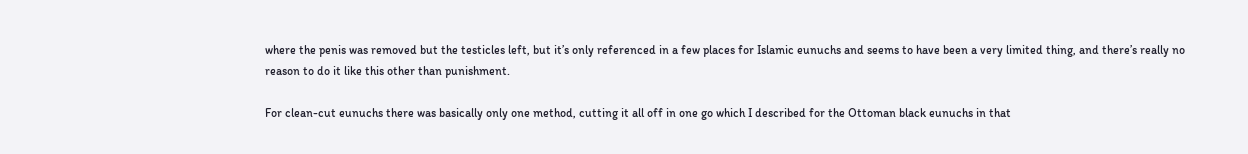where the penis was removed but the testicles left, but it’s only referenced in a few places for Islamic eunuchs and seems to have been a very limited thing, and there’s really no reason to do it like this other than punishment.

For clean-cut eunuchs there was basically only one method, cutting it all off in one go which I described for the Ottoman black eunuchs in that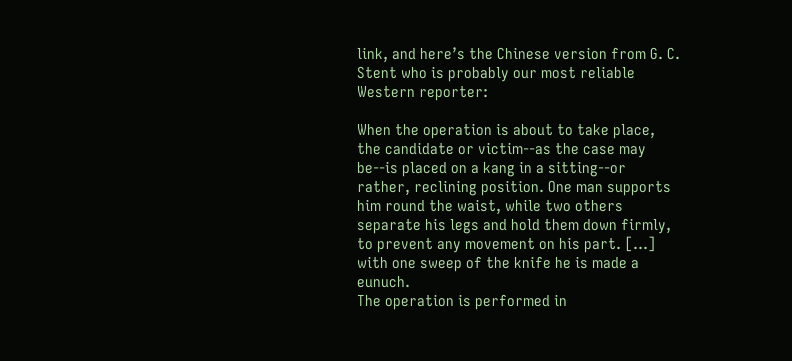link, and here’s the Chinese version from G. C. Stent who is probably our most reliable Western reporter:

When the operation is about to take place, the candidate or victim--as the case may be--is placed on a kang in a sitting--or rather, reclining position. One man supports him round the waist, while two others separate his legs and hold them down firmly, to prevent any movement on his part. [...] with one sweep of the knife he is made a eunuch.
The operation is performed in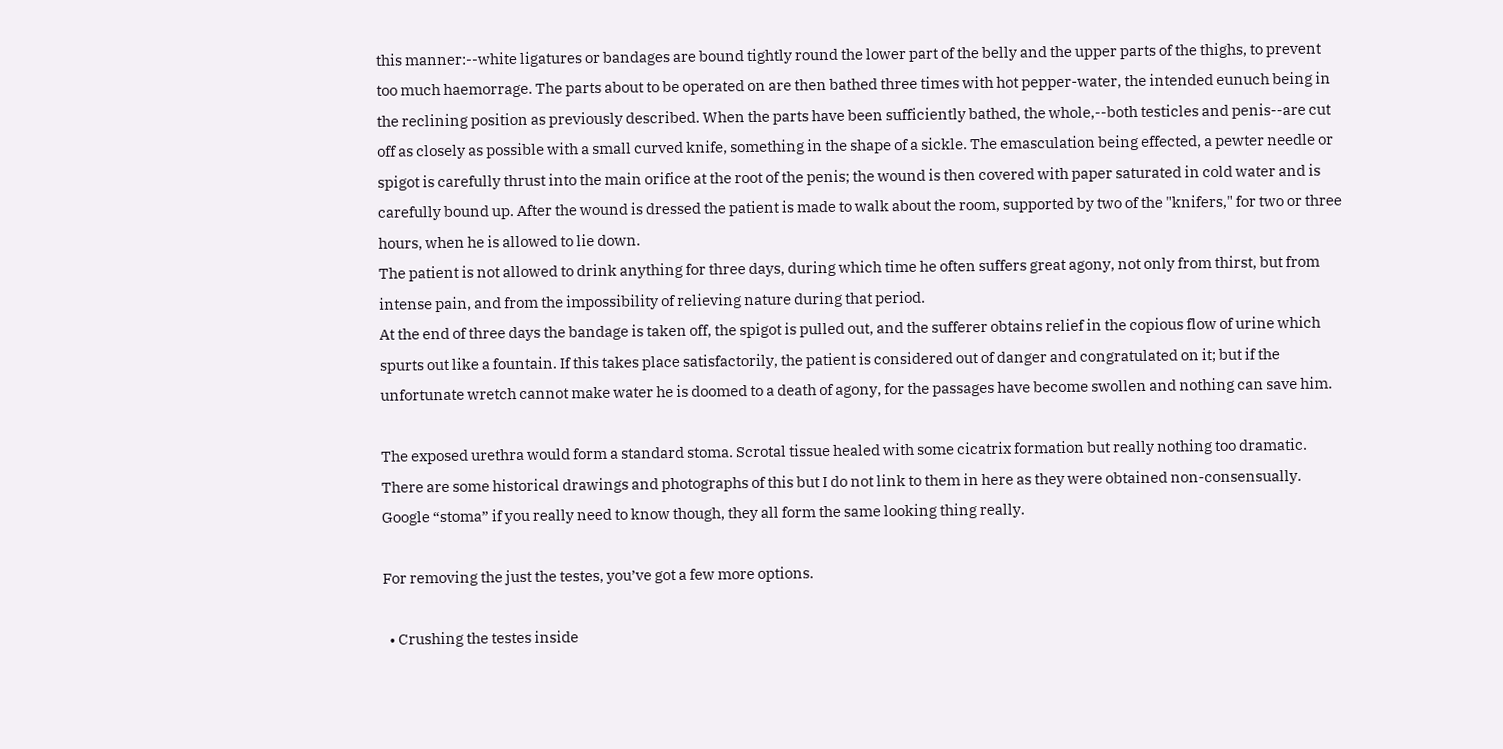this manner:--white ligatures or bandages are bound tightly round the lower part of the belly and the upper parts of the thighs, to prevent too much haemorrage. The parts about to be operated on are then bathed three times with hot pepper-water, the intended eunuch being in the reclining position as previously described. When the parts have been sufficiently bathed, the whole,--both testicles and penis--are cut off as closely as possible with a small curved knife, something in the shape of a sickle. The emasculation being effected, a pewter needle or spigot is carefully thrust into the main orifice at the root of the penis; the wound is then covered with paper saturated in cold water and is carefully bound up. After the wound is dressed the patient is made to walk about the room, supported by two of the "knifers," for two or three hours, when he is allowed to lie down.
The patient is not allowed to drink anything for three days, during which time he often suffers great agony, not only from thirst, but from intense pain, and from the impossibility of relieving nature during that period.
At the end of three days the bandage is taken off, the spigot is pulled out, and the sufferer obtains relief in the copious flow of urine which spurts out like a fountain. If this takes place satisfactorily, the patient is considered out of danger and congratulated on it; but if the unfortunate wretch cannot make water he is doomed to a death of agony, for the passages have become swollen and nothing can save him.

The exposed urethra would form a standard stoma. Scrotal tissue healed with some cicatrix formation but really nothing too dramatic. There are some historical drawings and photographs of this but I do not link to them in here as they were obtained non-consensually. Google “stoma” if you really need to know though, they all form the same looking thing really.

For removing the just the testes, you’ve got a few more options.

  • Crushing the testes inside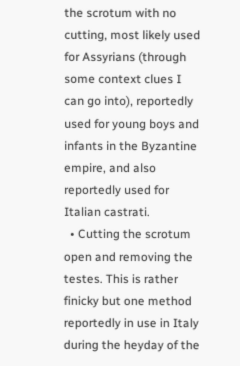the scrotum with no cutting, most likely used for Assyrians (through some context clues I can go into), reportedly used for young boys and infants in the Byzantine empire, and also reportedly used for Italian castrati.
  • Cutting the scrotum open and removing the testes. This is rather finicky but one method reportedly in use in Italy during the heyday of the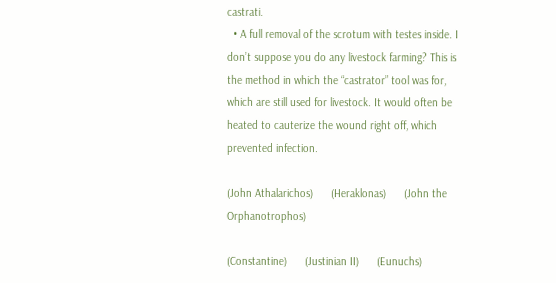castrati.
  • A full removal of the scrotum with testes inside. I don’t suppose you do any livestock farming? This is the method in which the “castrator” tool was for, which are still used for livestock. It would often be heated to cauterize the wound right off, which prevented infection.

(John Athalarichos)      (Heraklonas)      (John the Orphanotrophos)

(Constantine)      (Justinian II)      (Eunuchs)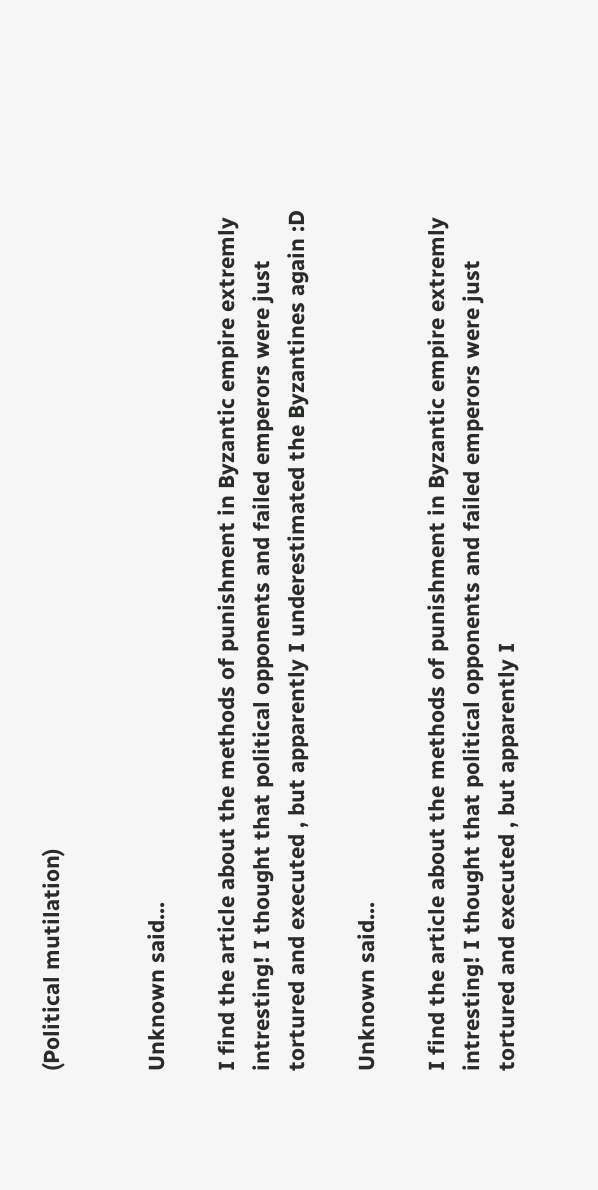(Political mutilation)


Unknown said...

I find the article about the methods of punishment in Byzantic empire extremly intresting! I thought that political opponents and failed emperors were just tortured and executed , but apparently I underestimated the Byzantines again :D

Unknown said...

I find the article about the methods of punishment in Byzantic empire extremly intresting! I thought that political opponents and failed emperors were just tortured and executed , but apparently I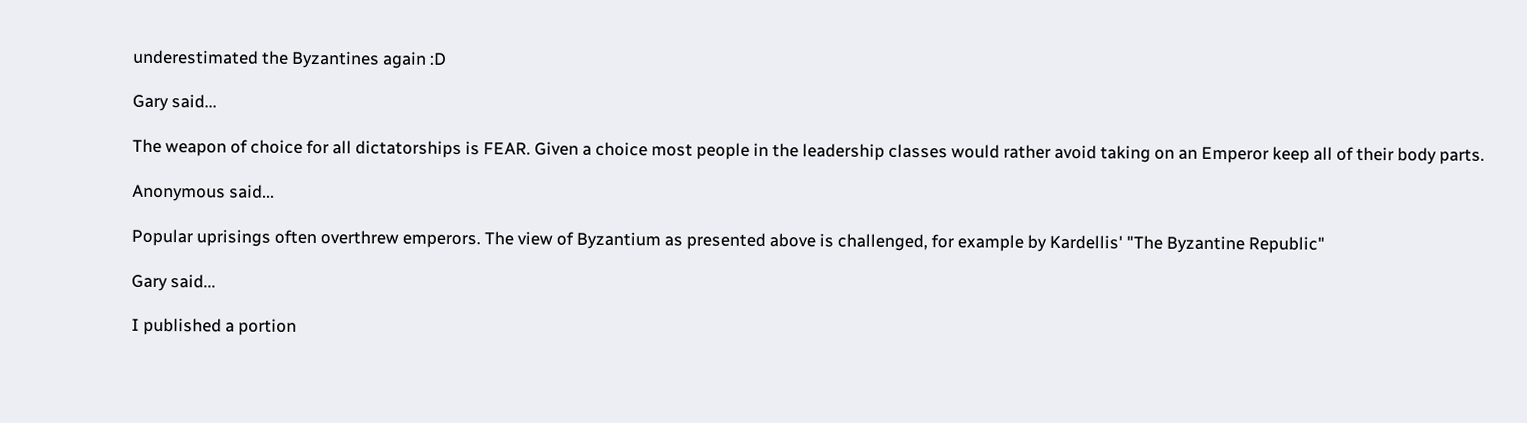underestimated the Byzantines again :D

Gary said...

The weapon of choice for all dictatorships is FEAR. Given a choice most people in the leadership classes would rather avoid taking on an Emperor keep all of their body parts.

Anonymous said...

Popular uprisings often overthrew emperors. The view of Byzantium as presented above is challenged, for example by Kardellis' "The Byzantine Republic"

Gary said...

I published a portion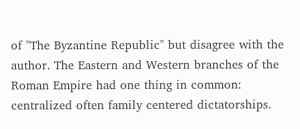of "The Byzantine Republic" but disagree with the author. The Eastern and Western branches of the Roman Empire had one thing in common: centralized often family centered dictatorships.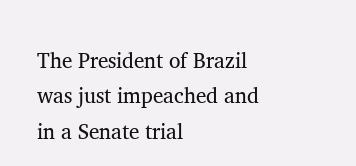The President of Brazil was just impeached and in a Senate trial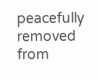peacefully removed from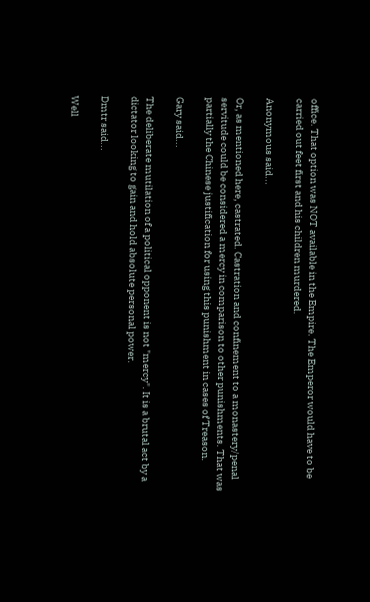office. That option was NOT available in the Empire. The Emperor would have to be carried out feet first and his children murdered.

Anonymous said...

Or, as mentioned here, castrated. Castration and confinement to a monastery/penal servitude could be considered a mercy in comparison to other punishments. That was partially the Chinese justification for using this punishment in cases of Treason.

Gary said...

The deliberate mutilation of a political opponent is not "mercy". It is a brutal act by a dictator looking to gain and hold absolute personal power.

Dmtr said...

Well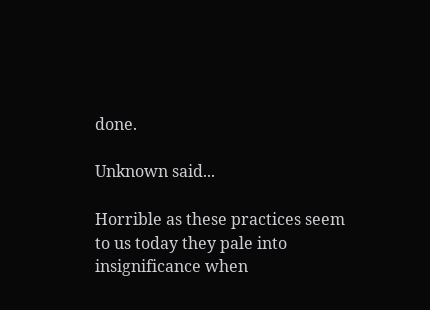done.

Unknown said...

Horrible as these practices seem to us today they pale into insignificance when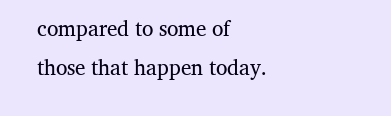compared to some of those that happen today.